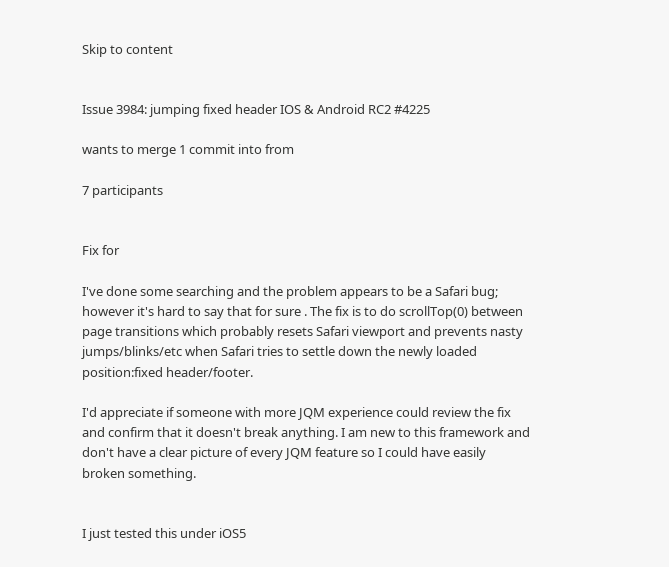Skip to content


Issue 3984: jumping fixed header IOS & Android RC2 #4225

wants to merge 1 commit into from

7 participants


Fix for

I've done some searching and the problem appears to be a Safari bug; however it's hard to say that for sure . The fix is to do scrollTop(0) between page transitions which probably resets Safari viewport and prevents nasty jumps/blinks/etc when Safari tries to settle down the newly loaded position:fixed header/footer.

I'd appreciate if someone with more JQM experience could review the fix and confirm that it doesn't break anything. I am new to this framework and don't have a clear picture of every JQM feature so I could have easily broken something.


I just tested this under iOS5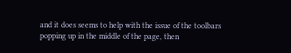and it does seems to help with the issue of the toolbars popping up in the middle of the page, then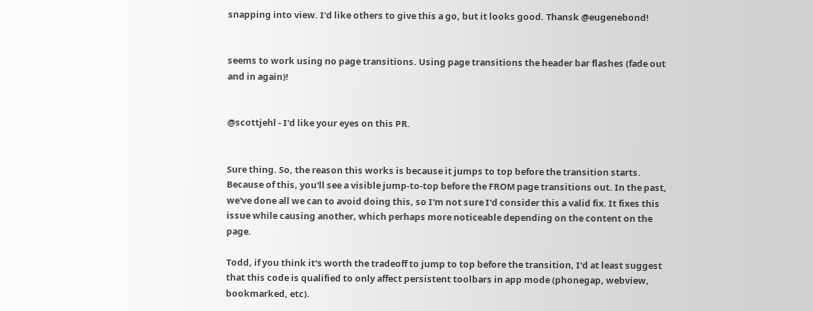snapping into view. I'd like others to give this a go, but it looks good. Thansk @eugenebond!


seems to work using no page transitions. Using page transitions the header bar flashes (fade out and in again)!


@scottjehl - I'd like your eyes on this PR.


Sure thing. So, the reason this works is because it jumps to top before the transition starts. Because of this, you'll see a visible jump-to-top before the FROM page transitions out. In the past, we've done all we can to avoid doing this, so I'm not sure I'd consider this a valid fix. It fixes this issue while causing another, which perhaps more noticeable depending on the content on the page.

Todd, if you think it's worth the tradeoff to jump to top before the transition, I'd at least suggest that this code is qualified to only affect persistent toolbars in app mode (phonegap, webview, bookmarked, etc).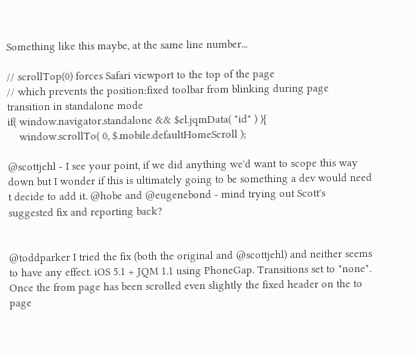Something like this maybe, at the same line number...

// scrollTop(0) forces Safari viewport to the top of the page
// which prevents the position:fixed toolbar from blinking during page transition in standalone mode
if( window.navigator.standalone && $el.jqmData( "id" ) ){
    window.scrollTo( 0, $.mobile.defaultHomeScroll );

@scottjehl - I see your point, if we did anything we'd want to scope this way down but I wonder if this is ultimately going to be something a dev would need t decide to add it. @hobe and @eugenebond - mind trying out Scott's suggested fix and reporting back?


@toddparker I tried the fix (both the original and @scottjehl) and neither seems to have any effect. iOS 5.1 + JQM 1.1 using PhoneGap. Transitions set to "none". Once the from page has been scrolled even slightly the fixed header on the to page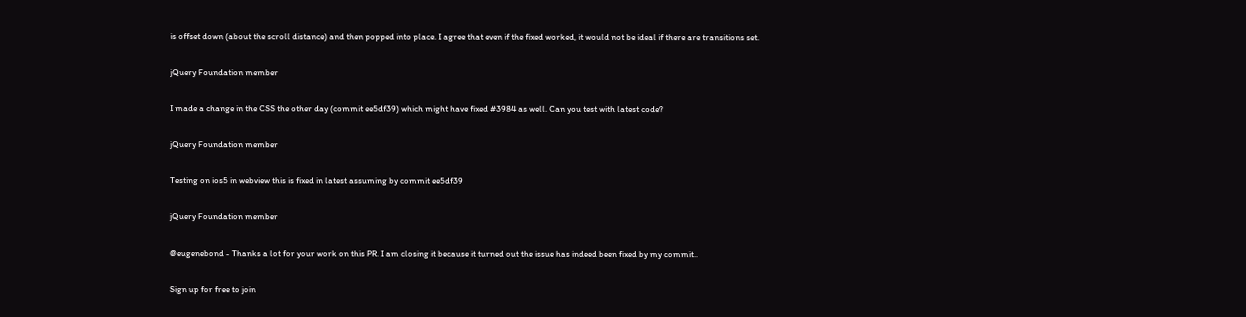is offset down (about the scroll distance) and then popped into place. I agree that even if the fixed worked, it would not be ideal if there are transitions set.

jQuery Foundation member

I made a change in the CSS the other day (commit ee5df39) which might have fixed #3984 as well. Can you test with latest code?

jQuery Foundation member

Testing on ios5 in webview this is fixed in latest assuming by commit ee5df39

jQuery Foundation member

@eugenebond - Thanks a lot for your work on this PR. I am closing it because it turned out the issue has indeed been fixed by my commit..

Sign up for free to join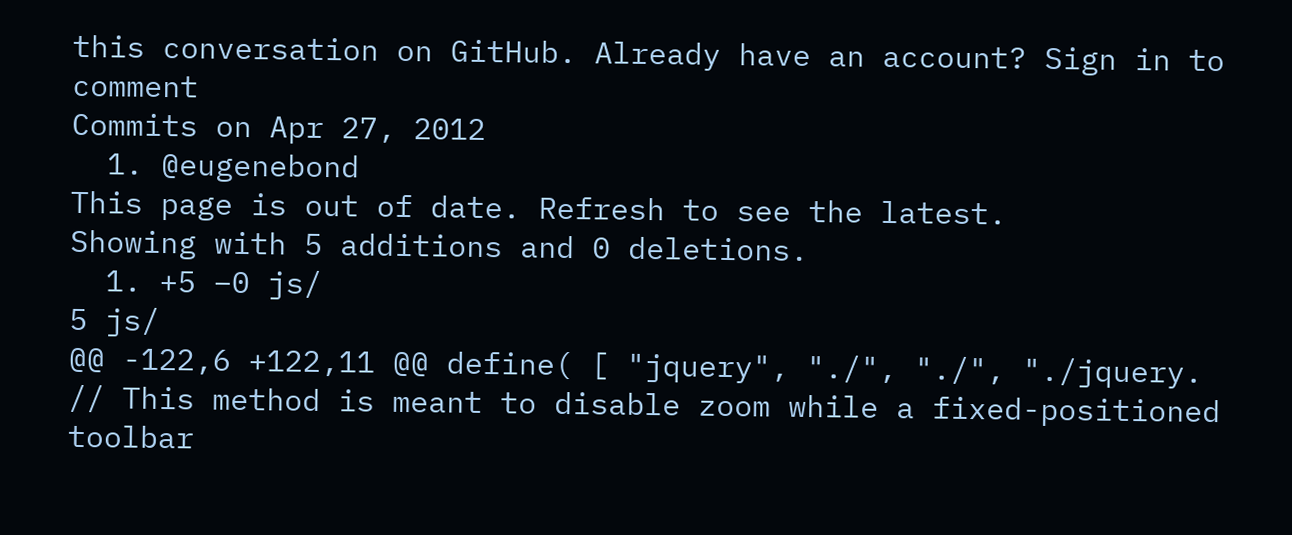this conversation on GitHub. Already have an account? Sign in to comment
Commits on Apr 27, 2012
  1. @eugenebond
This page is out of date. Refresh to see the latest.
Showing with 5 additions and 0 deletions.
  1. +5 −0 js/
5 js/
@@ -122,6 +122,11 @@ define( [ "jquery", "./", "./", "./jquery.
// This method is meant to disable zoom while a fixed-positioned toolbar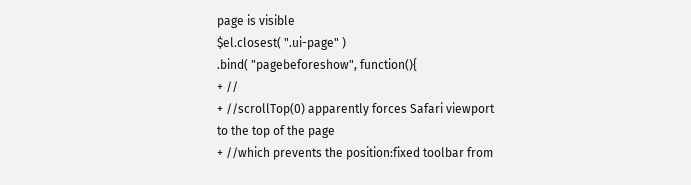page is visible
$el.closest( ".ui-page" )
.bind( "pagebeforeshow", function(){
+ //
+ //scrollTop(0) apparently forces Safari viewport to the top of the page
+ //which prevents the position:fixed toolbar from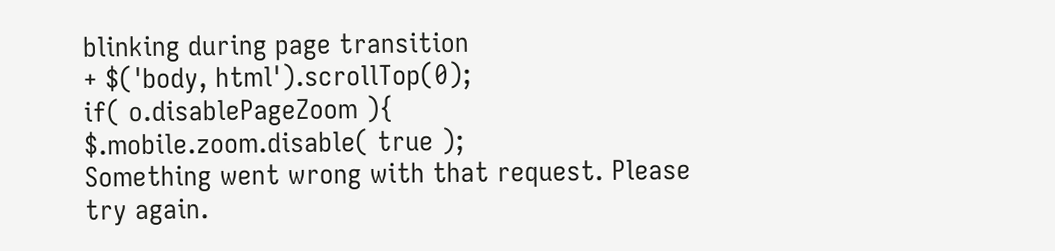blinking during page transition
+ $('body, html').scrollTop(0);
if( o.disablePageZoom ){
$.mobile.zoom.disable( true );
Something went wrong with that request. Please try again.